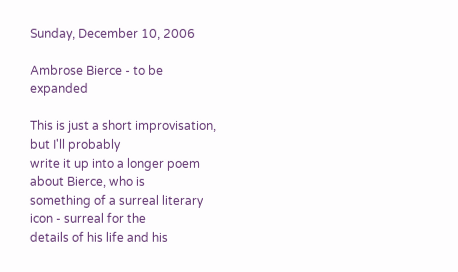Sunday, December 10, 2006

Ambrose Bierce - to be expanded

This is just a short improvisation, but I'll probably
write it up into a longer poem about Bierce, who is
something of a surreal literary icon - surreal for the
details of his life and his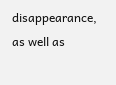disappearance, as well as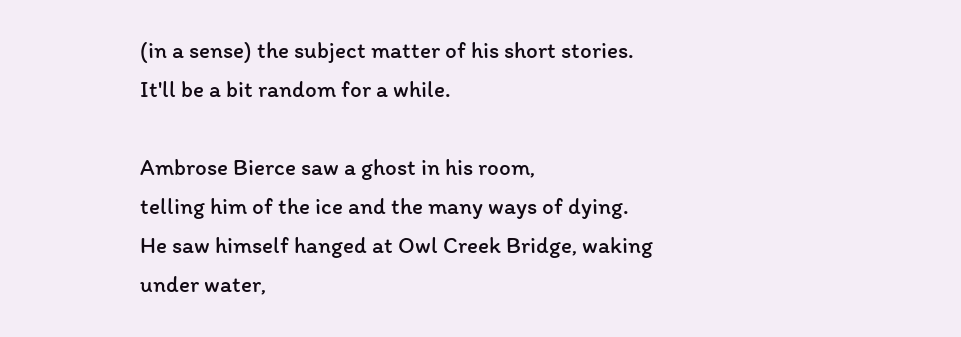(in a sense) the subject matter of his short stories.
It'll be a bit random for a while.

Ambrose Bierce saw a ghost in his room,
telling him of the ice and the many ways of dying.
He saw himself hanged at Owl Creek Bridge, waking
under water,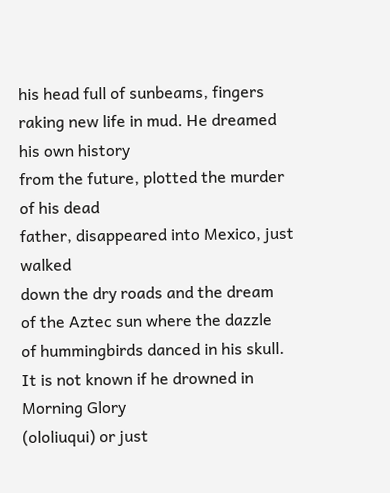his head full of sunbeams, fingers
raking new life in mud. He dreamed his own history
from the future, plotted the murder of his dead
father, disappeared into Mexico, just walked
down the dry roads and the dream
of the Aztec sun where the dazzle
of hummingbirds danced in his skull.
It is not known if he drowned in Morning Glory
(ololiuqui) or just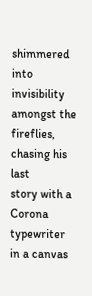shimmered into invisibility
amongst the fireflies, chasing his last
story with a Corona typewriter
in a canvas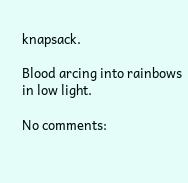knapsack.

Blood arcing into rainbows
in low light.

No comments: